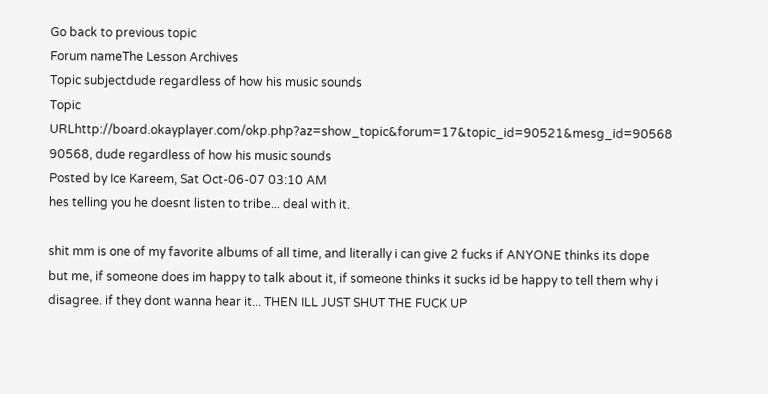Go back to previous topic
Forum nameThe Lesson Archives
Topic subjectdude regardless of how his music sounds
Topic URLhttp://board.okayplayer.com/okp.php?az=show_topic&forum=17&topic_id=90521&mesg_id=90568
90568, dude regardless of how his music sounds
Posted by Ice Kareem, Sat Oct-06-07 03:10 AM
hes telling you he doesnt listen to tribe... deal with it.

shit mm is one of my favorite albums of all time, and literally i can give 2 fucks if ANYONE thinks its dope but me, if someone does im happy to talk about it, if someone thinks it sucks id be happy to tell them why i disagree. if they dont wanna hear it... THEN ILL JUST SHUT THE FUCK UP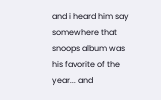and i heard him say somewhere that snoops album was his favorite of the year... and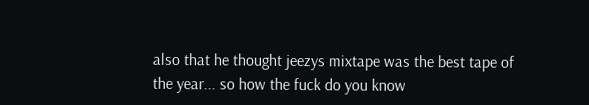also that he thought jeezys mixtape was the best tape of the year... so how the fuck do you know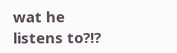wat he listens to?!?